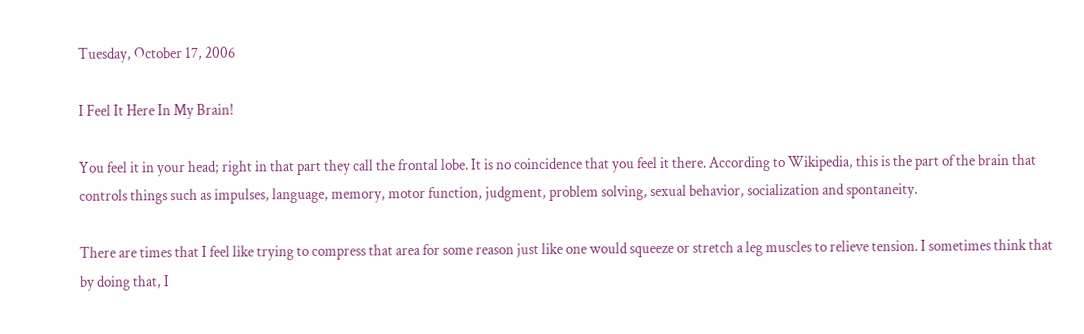Tuesday, October 17, 2006

I Feel It Here In My Brain!

You feel it in your head; right in that part they call the frontal lobe. It is no coincidence that you feel it there. According to Wikipedia, this is the part of the brain that controls things such as impulses, language, memory, motor function, judgment, problem solving, sexual behavior, socialization and spontaneity.

There are times that I feel like trying to compress that area for some reason just like one would squeeze or stretch a leg muscles to relieve tension. I sometimes think that by doing that, I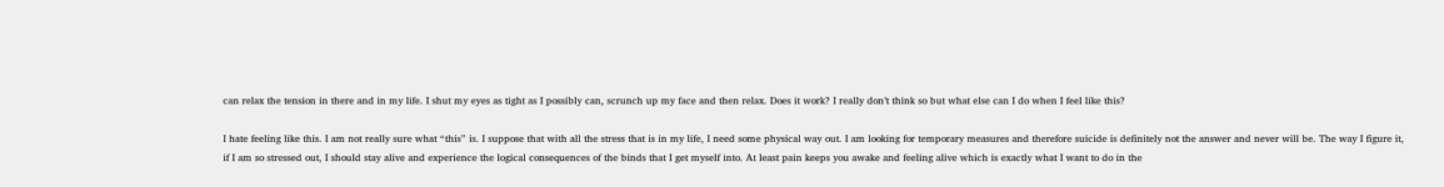can relax the tension in there and in my life. I shut my eyes as tight as I possibly can, scrunch up my face and then relax. Does it work? I really don’t think so but what else can I do when I feel like this?

I hate feeling like this. I am not really sure what “this” is. I suppose that with all the stress that is in my life, I need some physical way out. I am looking for temporary measures and therefore suicide is definitely not the answer and never will be. The way I figure it, if I am so stressed out, I should stay alive and experience the logical consequences of the binds that I get myself into. At least pain keeps you awake and feeling alive which is exactly what I want to do in the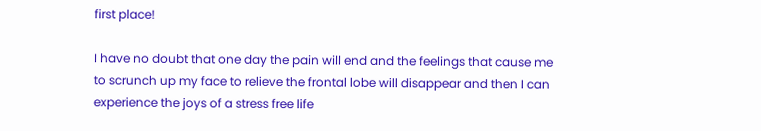first place!

I have no doubt that one day the pain will end and the feelings that cause me to scrunch up my face to relieve the frontal lobe will disappear and then I can experience the joys of a stress free life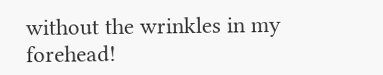without the wrinkles in my forehead!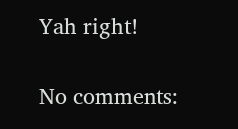Yah right!

No comments: